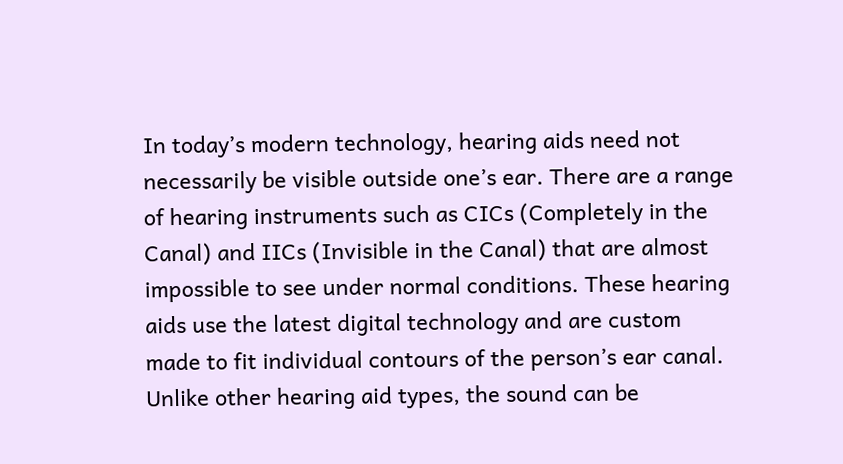In today’s modern technology, hearing aids need not necessarily be visible outside one’s ear. There are a range of hearing instruments such as CICs (Completely in the Canal) and IICs (Invisible in the Canal) that are almost impossible to see under normal conditions. These hearing aids use the latest digital technology and are custom made to fit individual contours of the person’s ear canal. Unlike other hearing aid types, the sound can be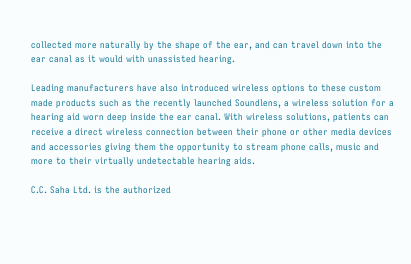collected more naturally by the shape of the ear, and can travel down into the ear canal as it would with unassisted hearing.

Leading manufacturers have also introduced wireless options to these custom made products such as the recently launched Soundlens, a wireless solution for a hearing aid worn deep inside the ear canal. With wireless solutions, patients can receive a direct wireless connection between their phone or other media devices and accessories giving them the opportunity to stream phone calls, music and more to their virtually undetectable hearing aids.

C.C. Saha Ltd. is the authorized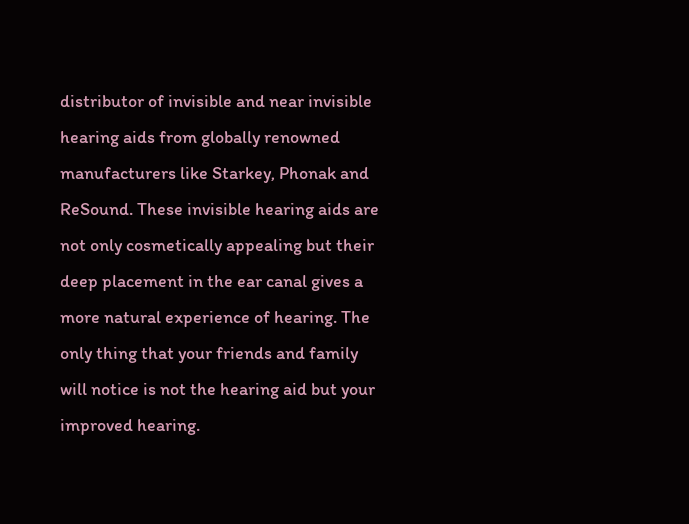distributor of invisible and near invisible hearing aids from globally renowned manufacturers like Starkey, Phonak and ReSound. These invisible hearing aids are not only cosmetically appealing but their deep placement in the ear canal gives a more natural experience of hearing. The only thing that your friends and family will notice is not the hearing aid but your improved hearing.